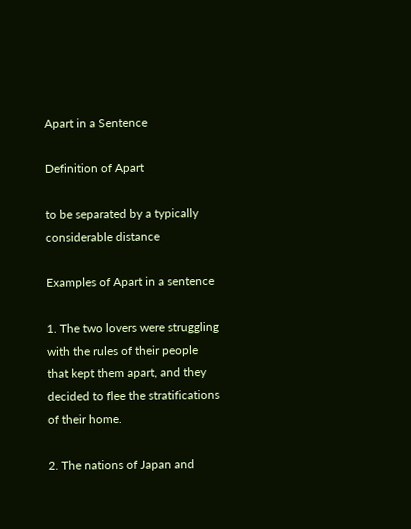Apart in a Sentence

Definition of Apart

to be separated by a typically considerable distance

Examples of Apart in a sentence

1. The two lovers were struggling with the rules of their people that kept them apart, and they decided to flee the stratifications of their home.

2. The nations of Japan and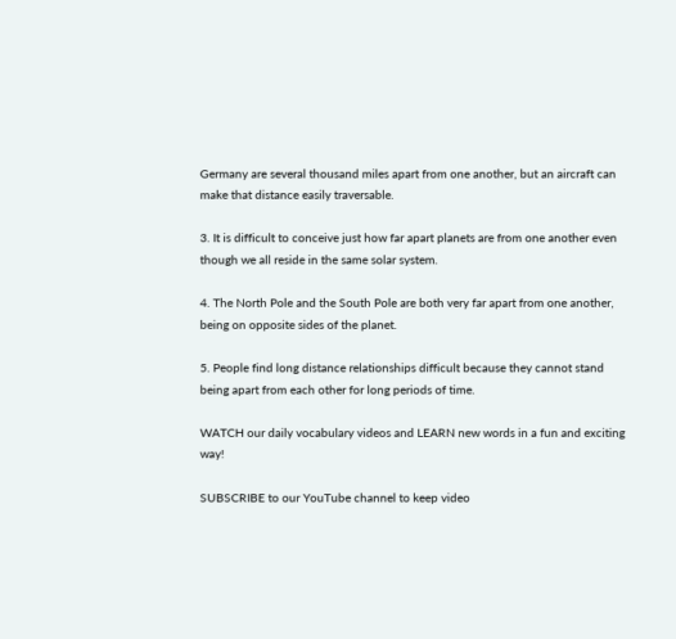Germany are several thousand miles apart from one another, but an aircraft can make that distance easily traversable.

3. It is difficult to conceive just how far apart planets are from one another even though we all reside in the same solar system.

4. The North Pole and the South Pole are both very far apart from one another, being on opposite sides of the planet.

5. People find long distance relationships difficult because they cannot stand being apart from each other for long periods of time.

WATCH our daily vocabulary videos and LEARN new words in a fun and exciting way!

SUBSCRIBE to our YouTube channel to keep video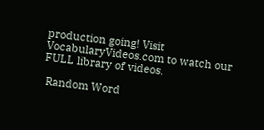production going! Visit VocabularyVideos.com to watch our FULL library of videos.

 Random Word